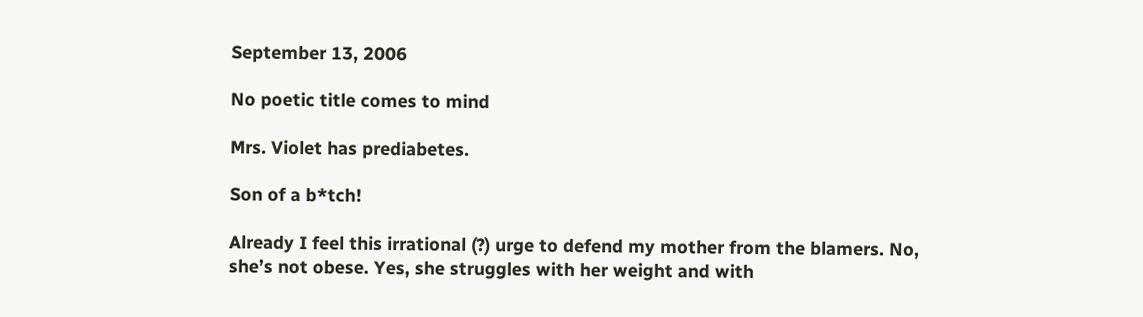September 13, 2006

No poetic title comes to mind

Mrs. Violet has prediabetes.

Son of a b*tch!

Already I feel this irrational (?) urge to defend my mother from the blamers. No, she’s not obese. Yes, she struggles with her weight and with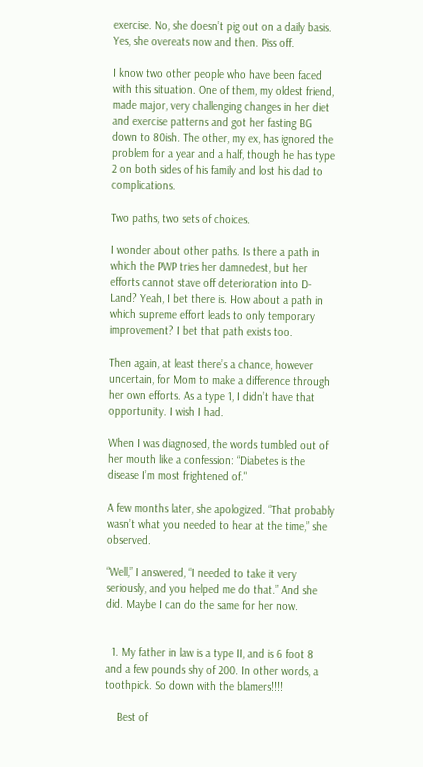exercise. No, she doesn’t pig out on a daily basis. Yes, she overeats now and then. Piss off.

I know two other people who have been faced with this situation. One of them, my oldest friend, made major, very challenging changes in her diet and exercise patterns and got her fasting BG down to 80ish. The other, my ex, has ignored the problem for a year and a half, though he has type 2 on both sides of his family and lost his dad to complications.

Two paths, two sets of choices.

I wonder about other paths. Is there a path in which the PWP tries her damnedest, but her efforts cannot stave off deterioration into D-Land? Yeah, I bet there is. How about a path in which supreme effort leads to only temporary improvement? I bet that path exists too.

Then again, at least there’s a chance, however uncertain, for Mom to make a difference through her own efforts. As a type 1, I didn’t have that opportunity. I wish I had.

When I was diagnosed, the words tumbled out of her mouth like a confession: “Diabetes is the disease I’m most frightened of."

A few months later, she apologized. “That probably wasn’t what you needed to hear at the time,” she observed.

“Well,” I answered, “I needed to take it very seriously, and you helped me do that.” And she did. Maybe I can do the same for her now.


  1. My father in law is a type II, and is 6 foot 8 and a few pounds shy of 200. In other words, a toothpick. So down with the blamers!!!!

    Best of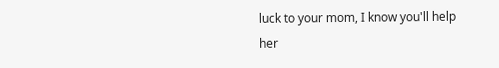luck to your mom, I know you'll help her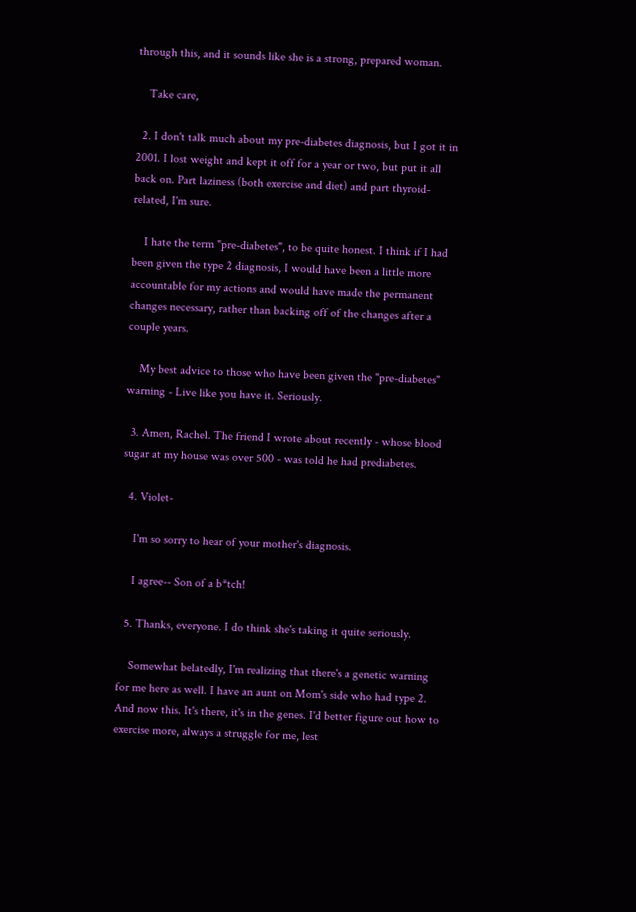through this, and it sounds like she is a strong, prepared woman.

    Take care,

  2. I don't talk much about my pre-diabetes diagnosis, but I got it in 2001. I lost weight and kept it off for a year or two, but put it all back on. Part laziness (both exercise and diet) and part thyroid-related, I'm sure.

    I hate the term "pre-diabetes", to be quite honest. I think if I had been given the type 2 diagnosis, I would have been a little more accountable for my actions and would have made the permanent changes necessary, rather than backing off of the changes after a couple years.

    My best advice to those who have been given the "pre-diabetes" warning - Live like you have it. Seriously.

  3. Amen, Rachel. The friend I wrote about recently - whose blood sugar at my house was over 500 - was told he had prediabetes.

  4. Violet-

    I'm so sorry to hear of your mother's diagnosis.

    I agree-- Son of a b*tch!

  5. Thanks, everyone. I do think she's taking it quite seriously.

    Somewhat belatedly, I'm realizing that there's a genetic warning for me here as well. I have an aunt on Mom's side who had type 2. And now this. It's there, it's in the genes. I'd better figure out how to exercise more, always a struggle for me, lest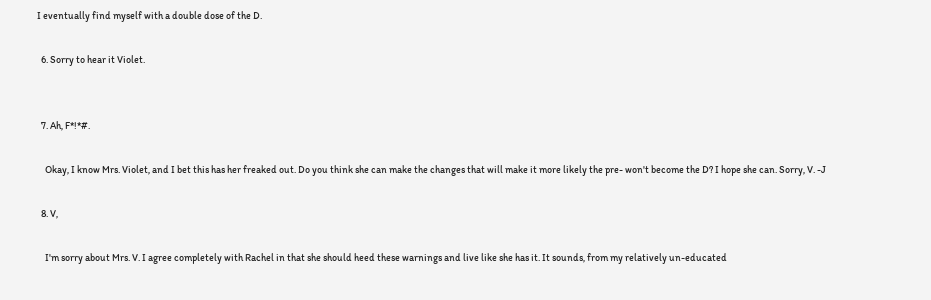I eventually find myself with a double dose of the D.

  6. Sorry to hear it Violet.


  7. Ah, F*!*#.

    Okay, I know Mrs. Violet, and I bet this has her freaked out. Do you think she can make the changes that will make it more likely the pre- won't become the D? I hope she can. Sorry, V. -J

  8. V,

    I'm sorry about Mrs. V. I agree completely with Rachel in that she should heed these warnings and live like she has it. It sounds, from my relatively un-educated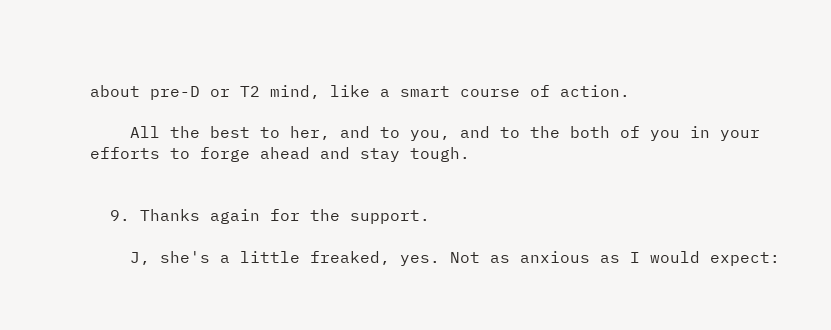about pre-D or T2 mind, like a smart course of action.

    All the best to her, and to you, and to the both of you in your efforts to forge ahead and stay tough.


  9. Thanks again for the support.

    J, she's a little freaked, yes. Not as anxious as I would expect: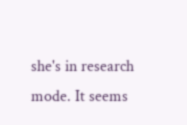she's in research mode. It seems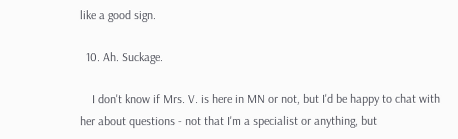like a good sign.

  10. Ah. Suckage.

    I don't know if Mrs. V. is here in MN or not, but I'd be happy to chat with her about questions - not that I'm a specialist or anything, but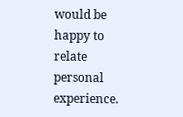would be happy to relate personal experience.